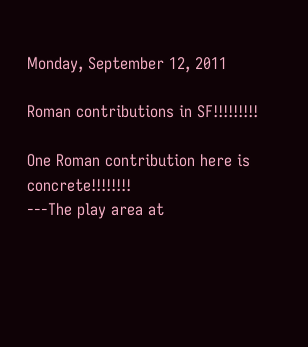Monday, September 12, 2011

Roman contributions in SF!!!!!!!!!

One Roman contribution here is concrete!!!!!!!!
---The play area at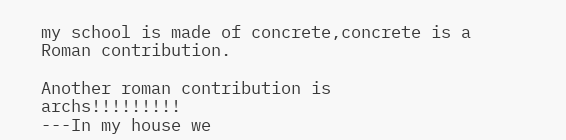my school is made of concrete,concrete is a Roman contribution.

Another roman contribution is archs!!!!!!!!!
---In my house we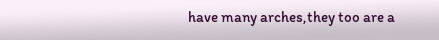have many arches,they too are a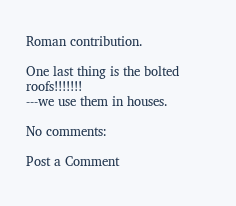Roman contribution.

One last thing is the bolted roofs!!!!!!!
---we use them in houses.

No comments:

Post a Comment